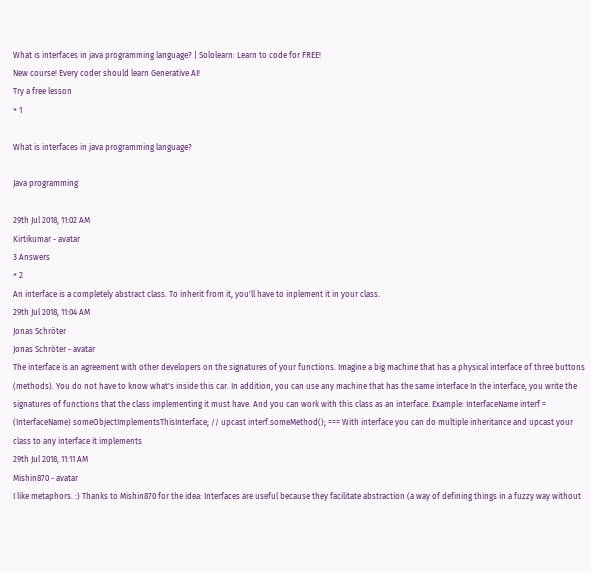What is interfaces in java programming language? | Sololearn: Learn to code for FREE!
New course! Every coder should learn Generative AI!
Try a free lesson
+ 1

What is interfaces in java programming language?

Java programming

29th Jul 2018, 11:02 AM
Kirtikumar - avatar
3 Answers
+ 2
An interface is a completely abstract class. To inherit from it, you'll have to inplement it in your class.
29th Jul 2018, 11:04 AM
Jonas Schröter
Jonas Schröter - avatar
The interface is an agreement with other developers on the signatures of your functions. Imagine a big machine that has a physical interface of three buttons (methods). You do not have to know what's inside this car. In addition, you can use any machine that has the same interface In the interface, you write the signatures of functions that the class implementing it must have. And you can work with this class as an interface. Example: InterfaceName interf = (InterfaceName) someObjectImplementsThisInterface; // upcast interf.someMethod(); === With interface you can do multiple inheritance and upcast your class to any interface it implements
29th Jul 2018, 11:11 AM
Mishin870 - avatar
I like metaphors. :) Thanks to Mishin870 for the idea: Interfaces are useful because they facilitate abstraction (a way of defining things in a fuzzy way without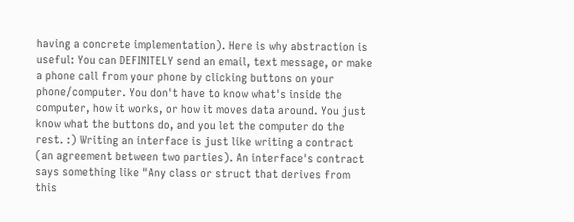having a concrete implementation). Here is why abstraction is useful: You can DEFINITELY send an email, text message, or make a phone call from your phone by clicking buttons on your phone/computer. You don't have to know what's inside the computer, how it works, or how it moves data around. You just know what the buttons do, and you let the computer do the rest. :) Writing an interface is just like writing a contract (an agreement between two parties). An interface's contract says something like "Any class or struct that derives from this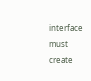interface must create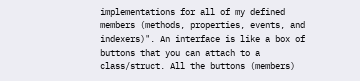implementations for all of my defined members (methods, properties, events, and indexers)". An interface is like a box of buttons that you can attach to a class/struct. All the buttons (members)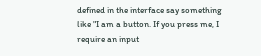defined in the interface say something like "I am a button. If you press me, I require an input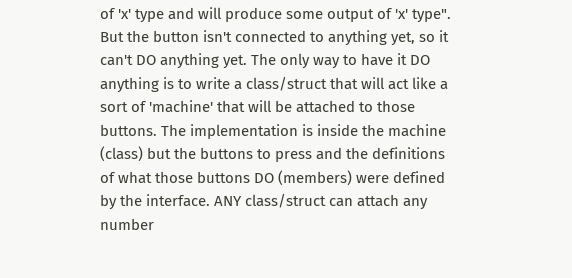of 'x' type and will produce some output of 'x' type". But the button isn't connected to anything yet, so it can't DO anything yet. The only way to have it DO anything is to write a class/struct that will act like a sort of 'machine' that will be attached to those buttons. The implementation is inside the machine (class) but the buttons to press and the definitions of what those buttons DO (members) were defined by the interface. ANY class/struct can attach any number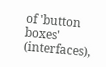of 'button boxes' (interfaces),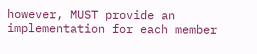however, MUST provide an implementation for each member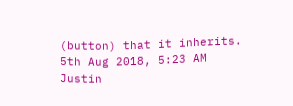(button) that it inherits.
5th Aug 2018, 5:23 AM
Justin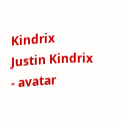Kindrix
Justin Kindrix - avatar